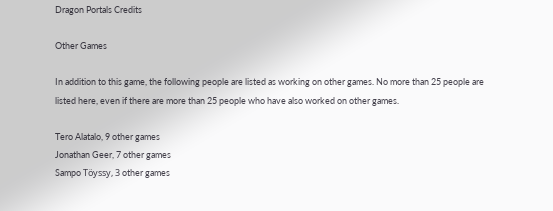Dragon Portals Credits

Other Games

In addition to this game, the following people are listed as working on other games. No more than 25 people are listed here, even if there are more than 25 people who have also worked on other games.

Tero Alatalo, 9 other games
Jonathan Geer, 7 other games
Sampo Töyssy, 3 other games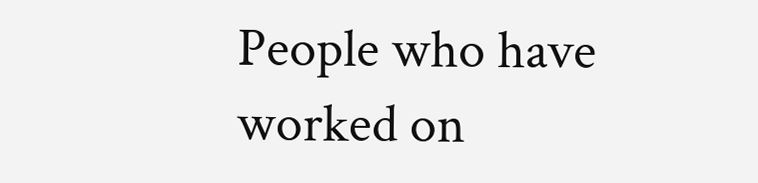People who have worked on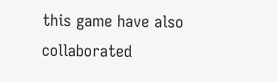this game have also collaborated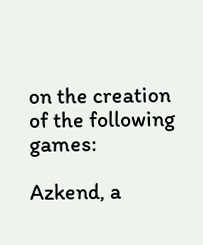on the creation of the following games:

Azkend, a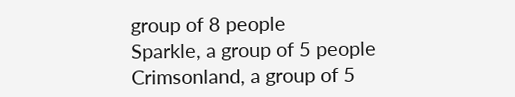group of 8 people
Sparkle, a group of 5 people
Crimsonland, a group of 5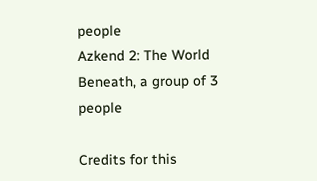people
Azkend 2: The World Beneath, a group of 3 people

Credits for this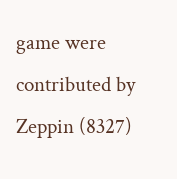game were contributed by Zeppin (8327)